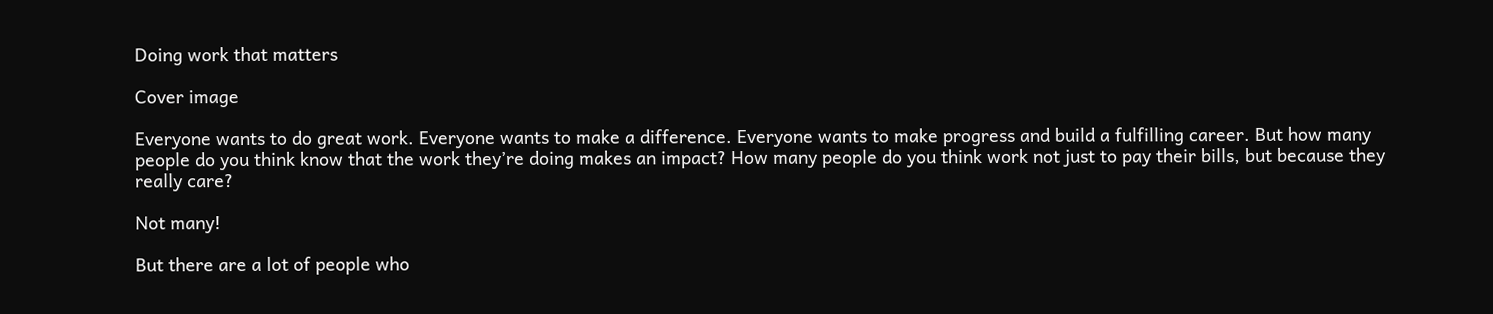Doing work that matters

Cover image

Everyone wants to do great work. Everyone wants to make a difference. Everyone wants to make progress and build a fulfilling career. But how many people do you think know that the work they’re doing makes an impact? How many people do you think work not just to pay their bills, but because they really care?

Not many!

But there are a lot of people who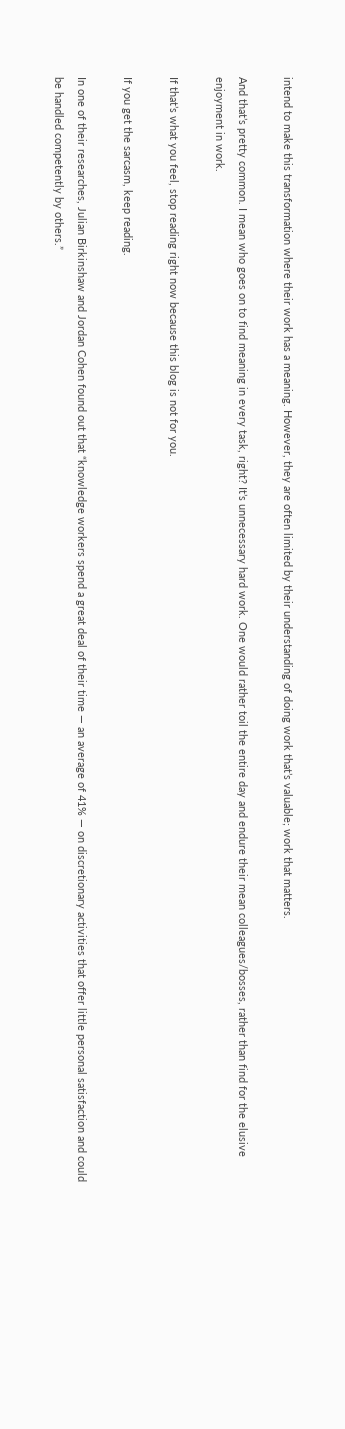intend to make this transformation where their work has a meaning. However, they are often limited by their understanding of doing work that’s valuable; work that matters.

And that’s pretty common. I mean who goes on to find meaning in every task, right? It’s unnecessary hard work. One would rather toil the entire day and endure their mean colleagues/bosses, rather than find for the elusive enjoyment in work.

If that’s what you feel, stop reading right now because this blog is not for you.

If you get the sarcasm, keep reading.

In one of their researches, Julian Birkinshaw and Jordan Cohen found out that “knowledge workers spend a great deal of their time — an average of 41% — on discretionary activities that offer little personal satisfaction and could be handled competently by others.”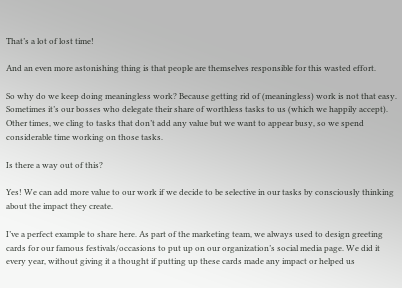That’s a lot of lost time!

And an even more astonishing thing is that people are themselves responsible for this wasted effort.

So why do we keep doing meaningless work? Because getting rid of (meaningless) work is not that easy. Sometimes it’s our bosses who delegate their share of worthless tasks to us (which we happily accept). Other times, we cling to tasks that don’t add any value but we want to appear busy, so we spend considerable time working on those tasks.

Is there a way out of this?

Yes! We can add more value to our work if we decide to be selective in our tasks by consciously thinking about the impact they create.

I’ve a perfect example to share here. As part of the marketing team, we always used to design greeting cards for our famous festivals/occasions to put up on our organization’s social media page. We did it every year, without giving it a thought if putting up these cards made any impact or helped us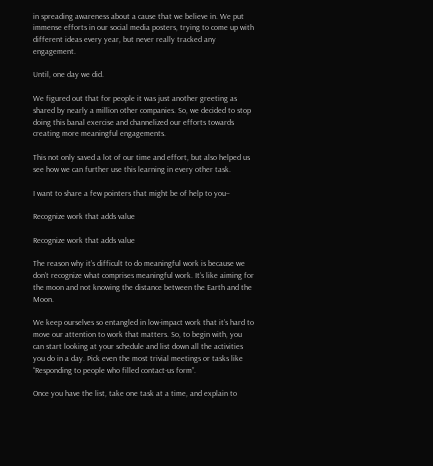in spreading awareness about a cause that we believe in. We put immense efforts in our social media posters, trying to come up with different ideas every year, but never really tracked any engagement.

Until, one day we did.

We figured out that for people it was just another greeting as shared by nearly a million other companies. So, we decided to stop doing this banal exercise and channelized our efforts towards creating more meaningful engagements.

This not only saved a lot of our time and effort, but also helped us see how we can further use this learning in every other task.

I want to share a few pointers that might be of help to you–

Recognize work that adds value

Recognize work that adds value

The reason why it’s difficult to do meaningful work is because we don’t recognize what comprises meaningful work. It’s like aiming for the moon and not knowing the distance between the Earth and the Moon.

We keep ourselves so entangled in low-impact work that it’s hard to move our attention to work that matters. So, to begin with, you can start looking at your schedule and list down all the activities you do in a day. Pick even the most trivial meetings or tasks like “Responding to people who filled contact-us form”.

Once you have the list, take one task at a time, and explain to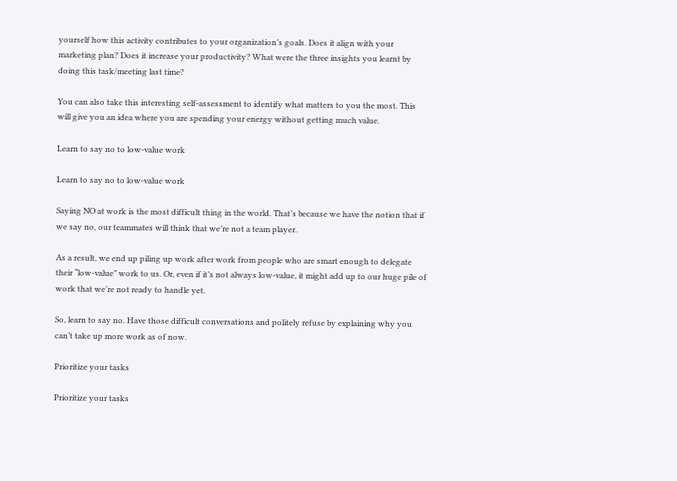yourself how this activity contributes to your organization’s goals. Does it align with your marketing plan? Does it increase your productivity? What were the three insights you learnt by doing this task/meeting last time?

You can also take this interesting self-assessment to identify what matters to you the most. This will give you an idea where you are spending your energy without getting much value.

Learn to say no to low-value work

Learn to say no to low-value work

Saying NO at work is the most difficult thing in the world. That’s because we have the notion that if we say no, our teammates will think that we’re not a team player.

As a result, we end up piling up work after work from people who are smart enough to delegate their “low-value” work to us. Or, even if it’s not always low-value, it might add up to our huge pile of work that we’re not ready to handle yet.

So, learn to say no. Have those difficult conversations and politely refuse by explaining why you can’t take up more work as of now.

Prioritize your tasks

Prioritize your tasks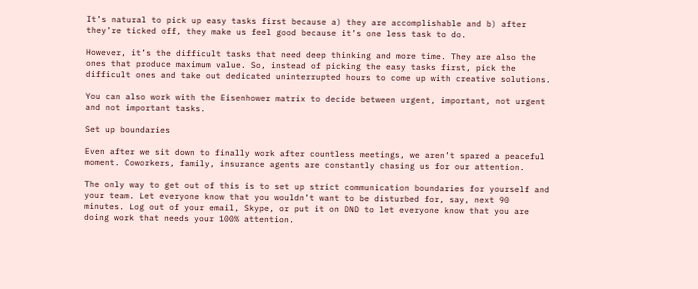It’s natural to pick up easy tasks first because a) they are accomplishable and b) after they’re ticked off, they make us feel good because it’s one less task to do.

However, it’s the difficult tasks that need deep thinking and more time. They are also the ones that produce maximum value. So, instead of picking the easy tasks first, pick the difficult ones and take out dedicated uninterrupted hours to come up with creative solutions.

You can also work with the Eisenhower matrix to decide between urgent, important, not urgent and not important tasks.

Set up boundaries

Even after we sit down to finally work after countless meetings, we aren’t spared a peaceful moment. Coworkers, family, insurance agents are constantly chasing us for our attention.

The only way to get out of this is to set up strict communication boundaries for yourself and your team. Let everyone know that you wouldn’t want to be disturbed for, say, next 90 minutes. Log out of your email, Skype, or put it on DND to let everyone know that you are doing work that needs your 100% attention.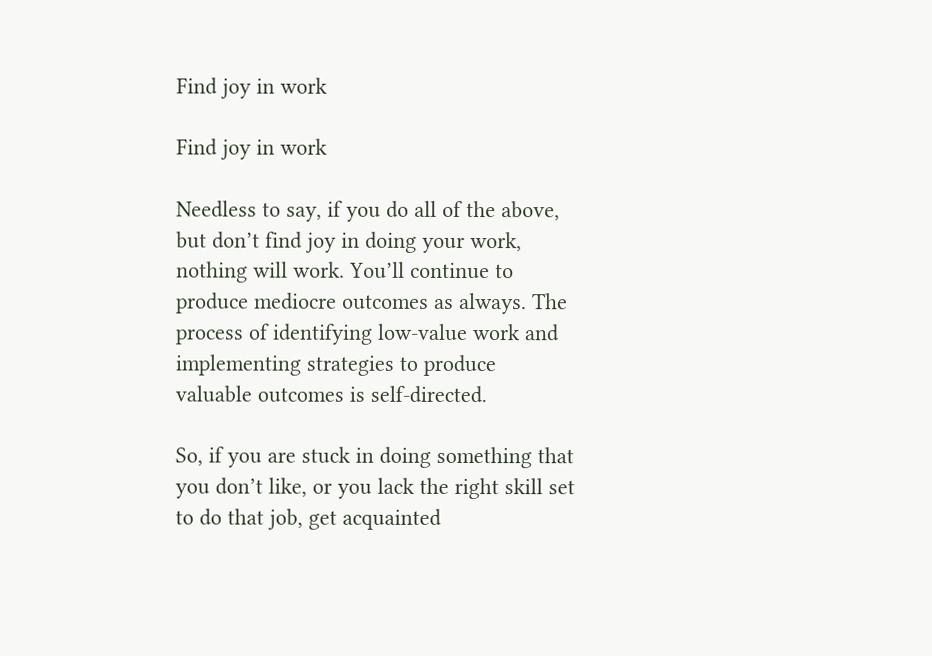Find joy in work

Find joy in work

Needless to say, if you do all of the above, but don’t find joy in doing your work, nothing will work. You’ll continue to produce mediocre outcomes as always. The process of identifying low-value work and implementing strategies to produce valuable outcomes is self-directed.

So, if you are stuck in doing something that you don’t like, or you lack the right skill set to do that job, get acquainted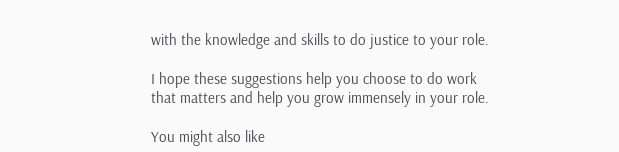with the knowledge and skills to do justice to your role.

I hope these suggestions help you choose to do work that matters and help you grow immensely in your role.

You might also like